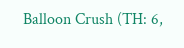Balloon Crush (TH: 6,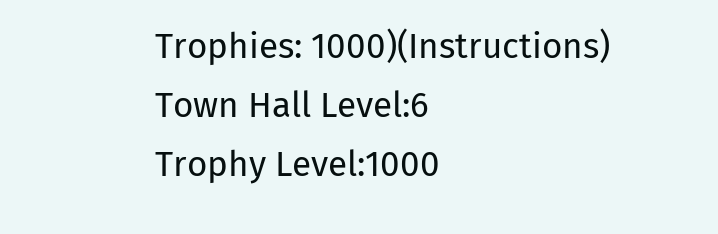Trophies: 1000)(Instructions)
Town Hall Level:6
Trophy Level:1000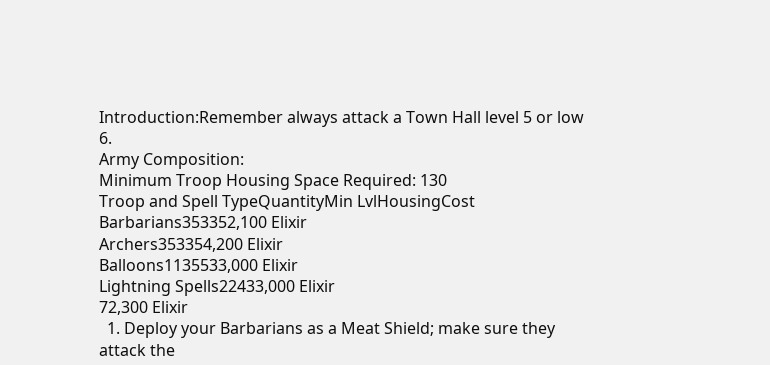Introduction:Remember always attack a Town Hall level 5 or low 6.
Army Composition:
Minimum Troop Housing Space Required: 130
Troop and Spell TypeQuantityMin LvlHousingCost
Barbarians353352,100 Elixir
Archers353354,200 Elixir
Balloons1135533,000 Elixir
Lightning Spells22433,000 Elixir
72,300 Elixir
  1. Deploy your Barbarians as a Meat Shield; make sure they attack the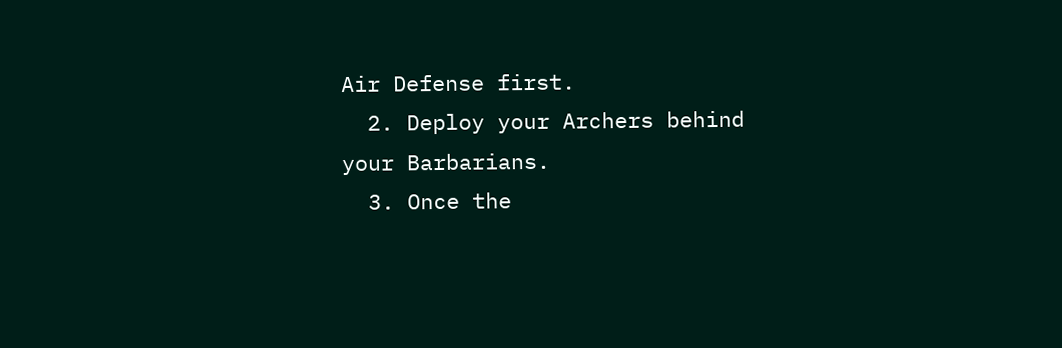Air Defense first.
  2. Deploy your Archers behind your Barbarians.
  3. Once the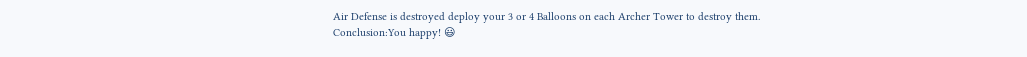Air Defense is destroyed deploy your 3 or 4 Balloons on each Archer Tower to destroy them.
Conclusion:You happy! 😃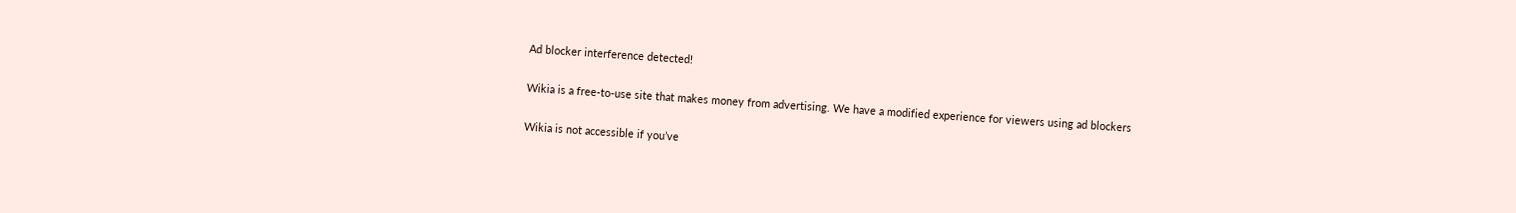Ad blocker interference detected!

Wikia is a free-to-use site that makes money from advertising. We have a modified experience for viewers using ad blockers

Wikia is not accessible if you’ve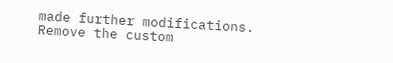made further modifications. Remove the custom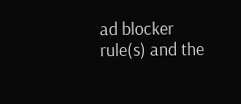ad blocker rule(s) and the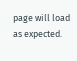page will load as expected.